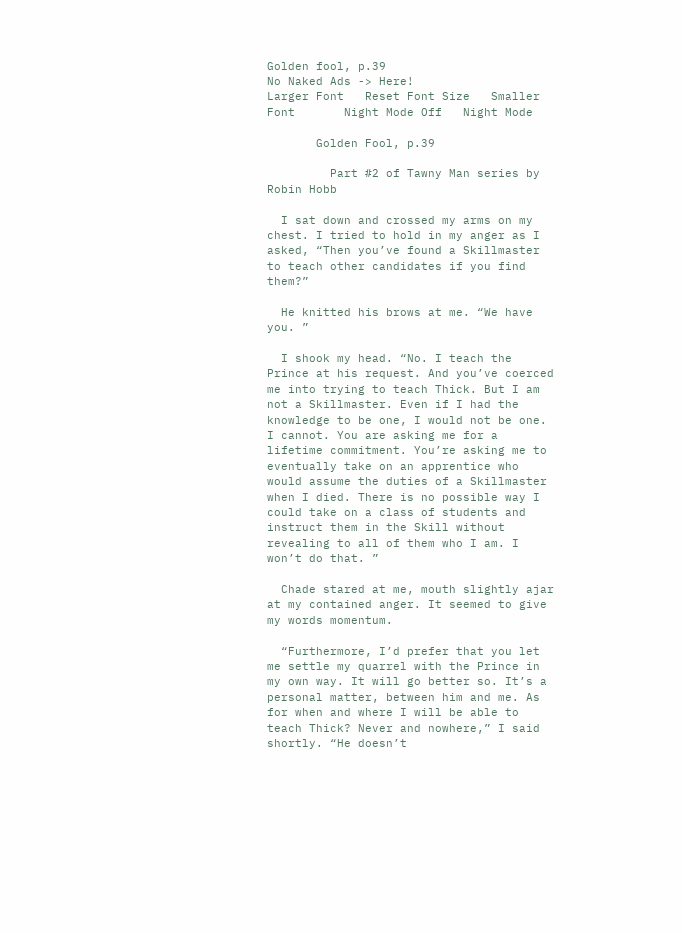Golden fool, p.39
No Naked Ads -> Here!
Larger Font   Reset Font Size   Smaller Font       Night Mode Off   Night Mode

       Golden Fool, p.39

         Part #2 of Tawny Man series by Robin Hobb

  I sat down and crossed my arms on my chest. I tried to hold in my anger as I asked, “Then you’ve found a Skillmaster to teach other candidates if you find them?”

  He knitted his brows at me. “We have you. ”

  I shook my head. “No. I teach the Prince at his request. And you’ve coerced me into trying to teach Thick. But I am not a Skillmaster. Even if I had the knowledge to be one, I would not be one. I cannot. You are asking me for a lifetime commitment. You’re asking me to eventually take on an apprentice who would assume the duties of a Skillmaster when I died. There is no possible way I could take on a class of students and instruct them in the Skill without revealing to all of them who I am. I won’t do that. ”

  Chade stared at me, mouth slightly ajar at my contained anger. It seemed to give my words momentum.

  “Furthermore, I’d prefer that you let me settle my quarrel with the Prince in my own way. It will go better so. It’s a personal matter, between him and me. As for when and where I will be able to teach Thick? Never and nowhere,” I said shortly. “He doesn’t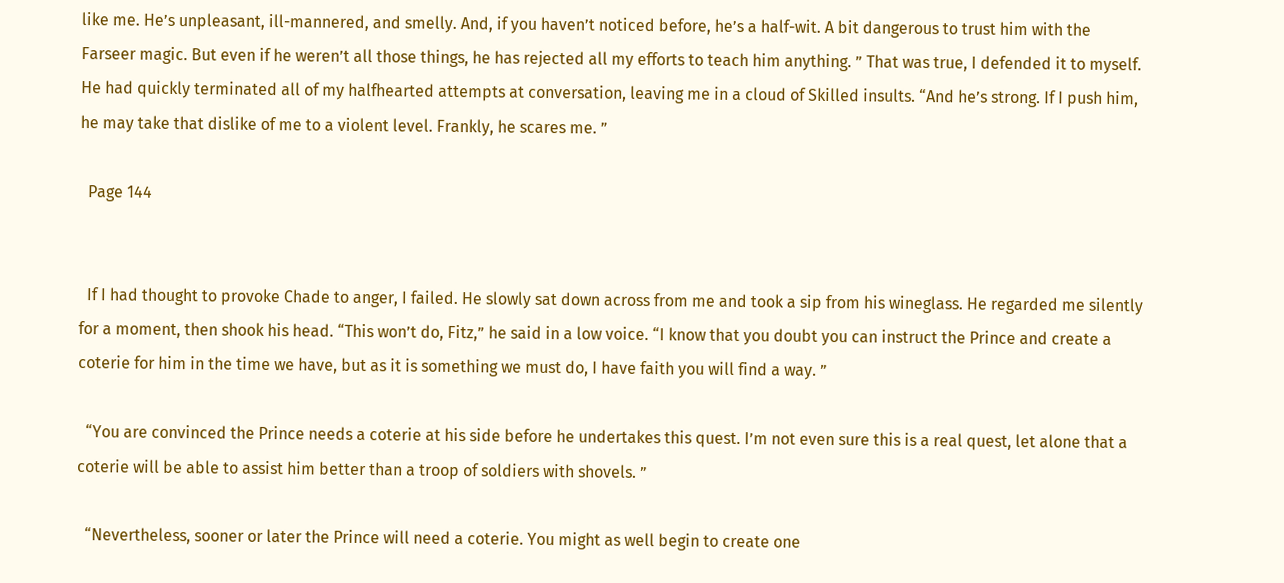like me. He’s unpleasant, ill-mannered, and smelly. And, if you haven’t noticed before, he’s a half-wit. A bit dangerous to trust him with the Farseer magic. But even if he weren’t all those things, he has rejected all my efforts to teach him anything. ” That was true, I defended it to myself. He had quickly terminated all of my halfhearted attempts at conversation, leaving me in a cloud of Skilled insults. “And he’s strong. If I push him, he may take that dislike of me to a violent level. Frankly, he scares me. ”

  Page 144


  If I had thought to provoke Chade to anger, I failed. He slowly sat down across from me and took a sip from his wineglass. He regarded me silently for a moment, then shook his head. “This won’t do, Fitz,” he said in a low voice. “I know that you doubt you can instruct the Prince and create a coterie for him in the time we have, but as it is something we must do, I have faith you will find a way. ”

  “You are convinced the Prince needs a coterie at his side before he undertakes this quest. I’m not even sure this is a real quest, let alone that a coterie will be able to assist him better than a troop of soldiers with shovels. ”

  “Nevertheless, sooner or later the Prince will need a coterie. You might as well begin to create one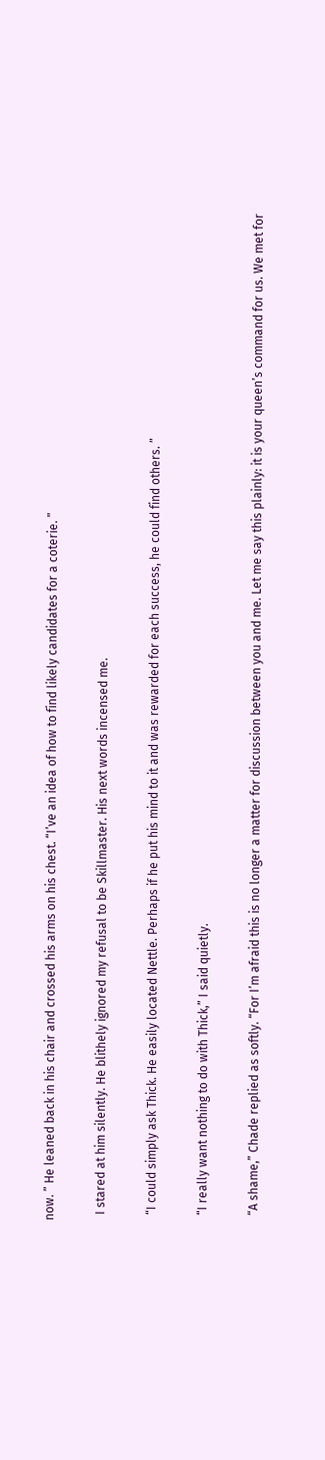now. ” He leaned back in his chair and crossed his arms on his chest. “I’ve an idea of how to find likely candidates for a coterie. ”

  I stared at him silently. He blithely ignored my refusal to be Skillmaster. His next words incensed me.

  “I could simply ask Thick. He easily located Nettle. Perhaps if he put his mind to it and was rewarded for each success, he could find others. ”

  “I really want nothing to do with Thick,” I said quietly.

  “A shame,” Chade replied as softly. “For I’m afraid this is no longer a matter for discussion between you and me. Let me say this plainly: it is your queen’s command for us. We met for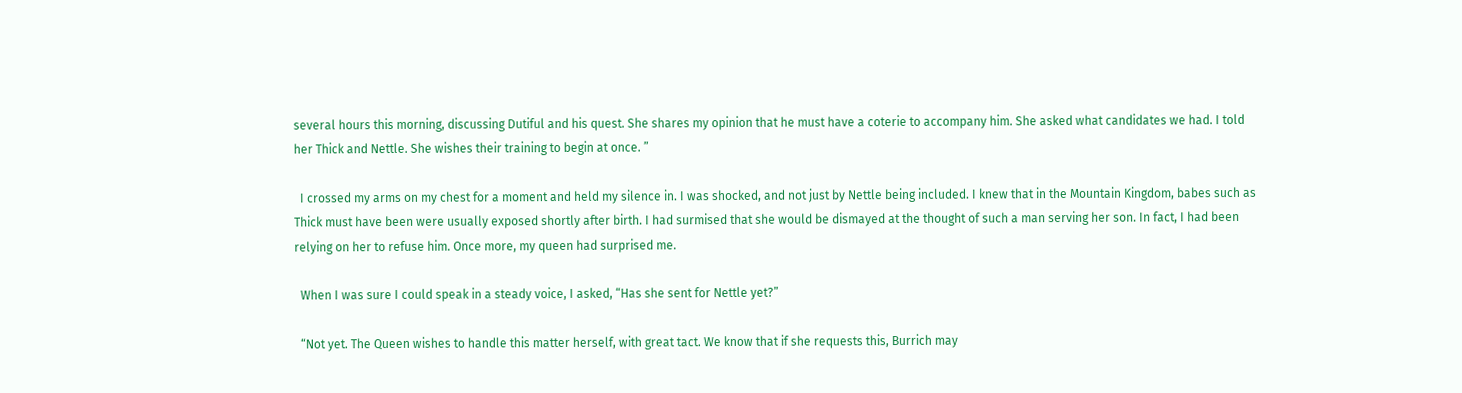several hours this morning, discussing Dutiful and his quest. She shares my opinion that he must have a coterie to accompany him. She asked what candidates we had. I told her Thick and Nettle. She wishes their training to begin at once. ”

  I crossed my arms on my chest for a moment and held my silence in. I was shocked, and not just by Nettle being included. I knew that in the Mountain Kingdom, babes such as Thick must have been were usually exposed shortly after birth. I had surmised that she would be dismayed at the thought of such a man serving her son. In fact, I had been relying on her to refuse him. Once more, my queen had surprised me.

  When I was sure I could speak in a steady voice, I asked, “Has she sent for Nettle yet?”

  “Not yet. The Queen wishes to handle this matter herself, with great tact. We know that if she requests this, Burrich may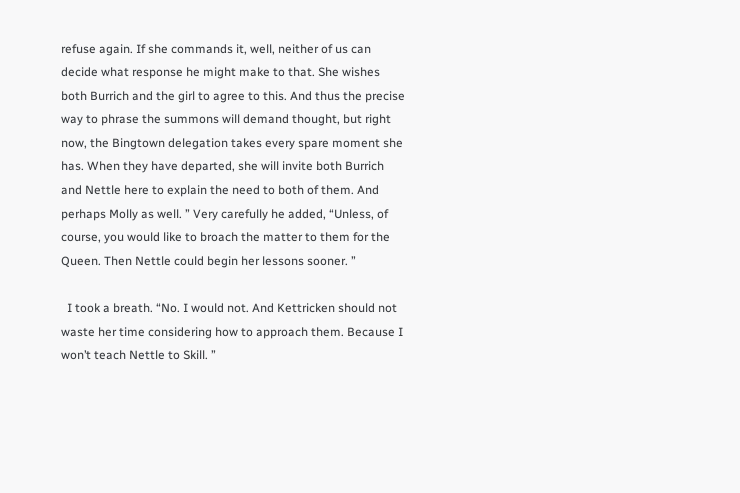refuse again. If she commands it, well, neither of us can decide what response he might make to that. She wishes both Burrich and the girl to agree to this. And thus the precise way to phrase the summons will demand thought, but right now, the Bingtown delegation takes every spare moment she has. When they have departed, she will invite both Burrich and Nettle here to explain the need to both of them. And perhaps Molly as well. ” Very carefully he added, “Unless, of course, you would like to broach the matter to them for the Queen. Then Nettle could begin her lessons sooner. ”

  I took a breath. “No. I would not. And Kettricken should not waste her time considering how to approach them. Because I won’t teach Nettle to Skill. ”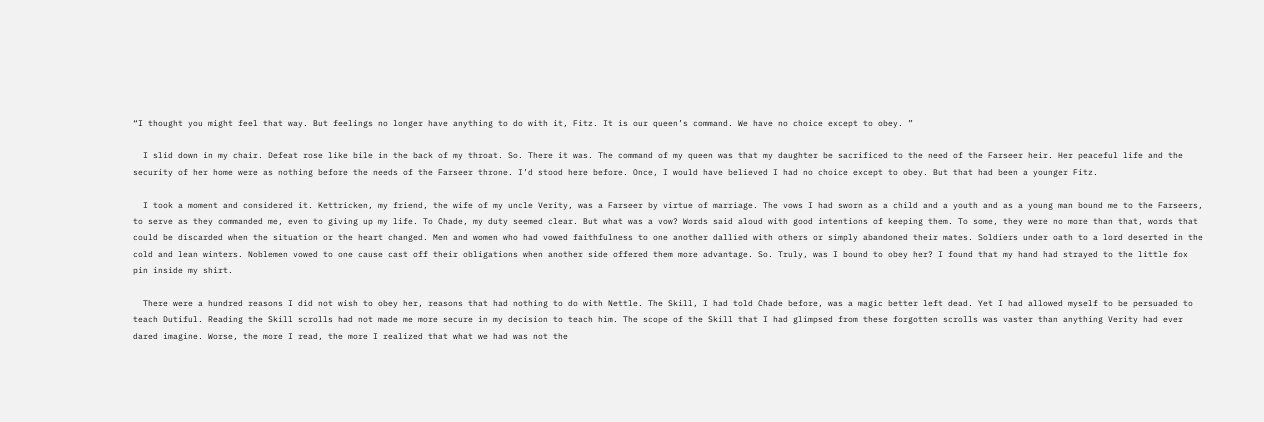“I thought you might feel that way. But feelings no longer have anything to do with it, Fitz. It is our queen’s command. We have no choice except to obey. ”

  I slid down in my chair. Defeat rose like bile in the back of my throat. So. There it was. The command of my queen was that my daughter be sacrificed to the need of the Farseer heir. Her peaceful life and the security of her home were as nothing before the needs of the Farseer throne. I’d stood here before. Once, I would have believed I had no choice except to obey. But that had been a younger Fitz.

  I took a moment and considered it. Kettricken, my friend, the wife of my uncle Verity, was a Farseer by virtue of marriage. The vows I had sworn as a child and a youth and as a young man bound me to the Farseers, to serve as they commanded me, even to giving up my life. To Chade, my duty seemed clear. But what was a vow? Words said aloud with good intentions of keeping them. To some, they were no more than that, words that could be discarded when the situation or the heart changed. Men and women who had vowed faithfulness to one another dallied with others or simply abandoned their mates. Soldiers under oath to a lord deserted in the cold and lean winters. Noblemen vowed to one cause cast off their obligations when another side offered them more advantage. So. Truly, was I bound to obey her? I found that my hand had strayed to the little fox pin inside my shirt.

  There were a hundred reasons I did not wish to obey her, reasons that had nothing to do with Nettle. The Skill, I had told Chade before, was a magic better left dead. Yet I had allowed myself to be persuaded to teach Dutiful. Reading the Skill scrolls had not made me more secure in my decision to teach him. The scope of the Skill that I had glimpsed from these forgotten scrolls was vaster than anything Verity had ever dared imagine. Worse, the more I read, the more I realized that what we had was not the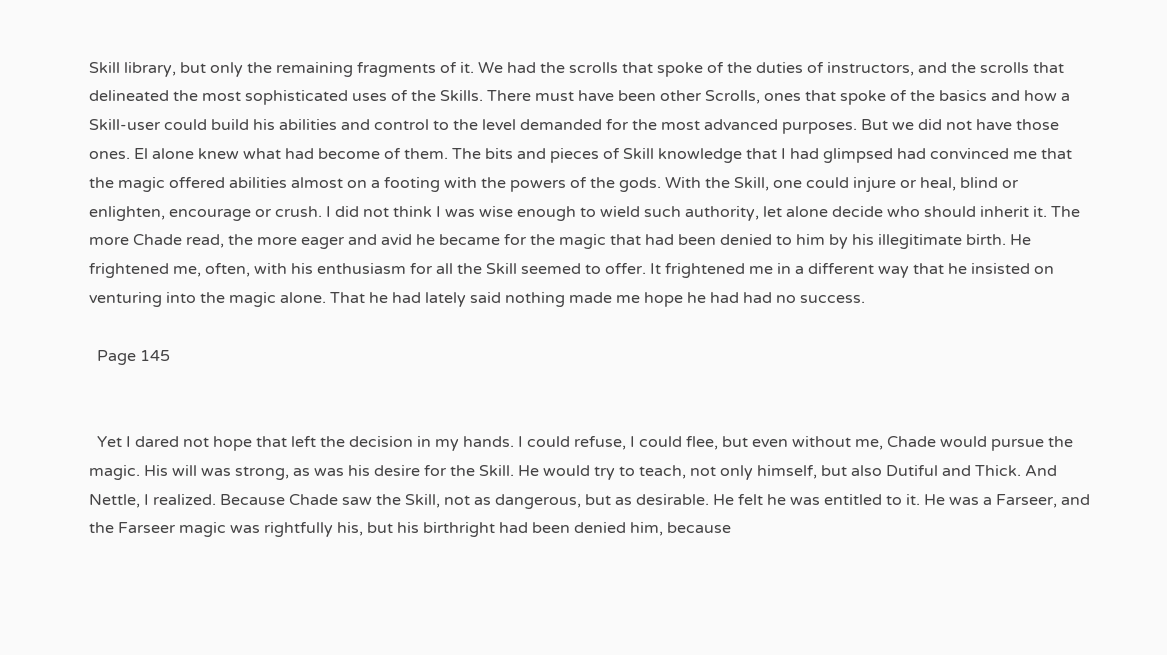Skill library, but only the remaining fragments of it. We had the scrolls that spoke of the duties of instructors, and the scrolls that delineated the most sophisticated uses of the Skills. There must have been other Scrolls, ones that spoke of the basics and how a Skill-user could build his abilities and control to the level demanded for the most advanced purposes. But we did not have those ones. El alone knew what had become of them. The bits and pieces of Skill knowledge that I had glimpsed had convinced me that the magic offered abilities almost on a footing with the powers of the gods. With the Skill, one could injure or heal, blind or enlighten, encourage or crush. I did not think I was wise enough to wield such authority, let alone decide who should inherit it. The more Chade read, the more eager and avid he became for the magic that had been denied to him by his illegitimate birth. He frightened me, often, with his enthusiasm for all the Skill seemed to offer. It frightened me in a different way that he insisted on venturing into the magic alone. That he had lately said nothing made me hope he had had no success.

  Page 145


  Yet I dared not hope that left the decision in my hands. I could refuse, I could flee, but even without me, Chade would pursue the magic. His will was strong, as was his desire for the Skill. He would try to teach, not only himself, but also Dutiful and Thick. And Nettle, I realized. Because Chade saw the Skill, not as dangerous, but as desirable. He felt he was entitled to it. He was a Farseer, and the Farseer magic was rightfully his, but his birthright had been denied him, because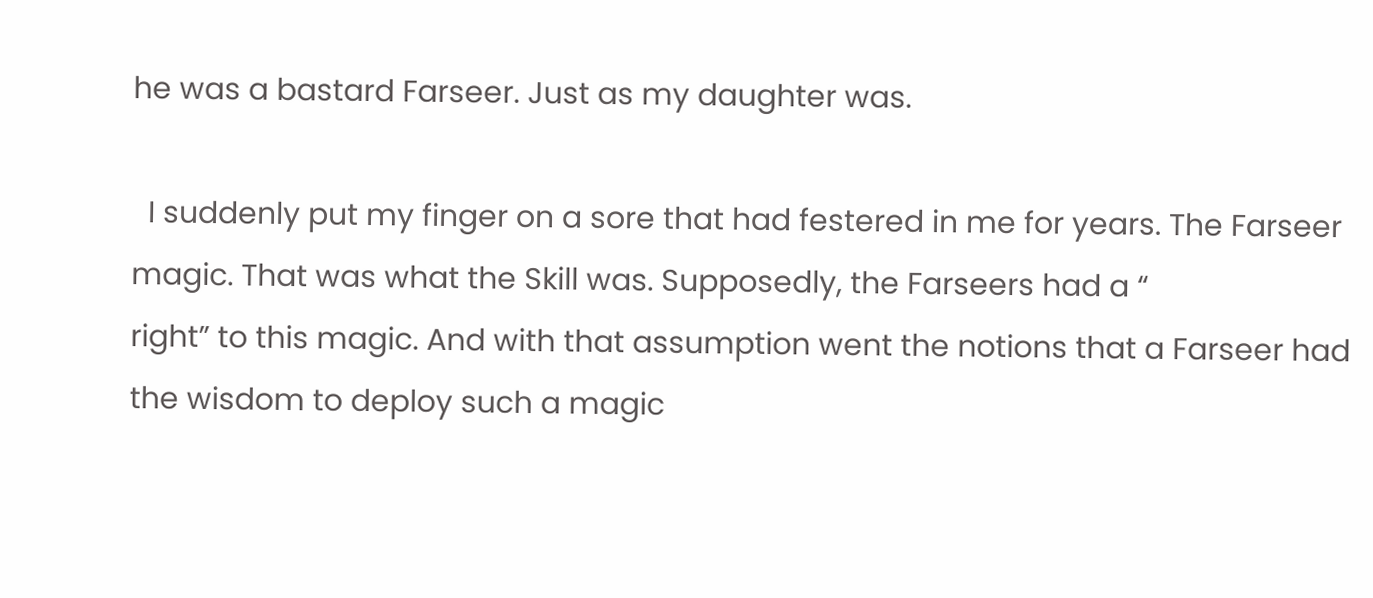he was a bastard Farseer. Just as my daughter was.

  I suddenly put my finger on a sore that had festered in me for years. The Farseer magic. That was what the Skill was. Supposedly, the Farseers had a “
right” to this magic. And with that assumption went the notions that a Farseer had the wisdom to deploy such a magic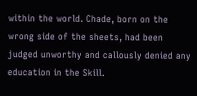within the world. Chade, born on the wrong side of the sheets, had been judged unworthy and callously denied any education in the Skill.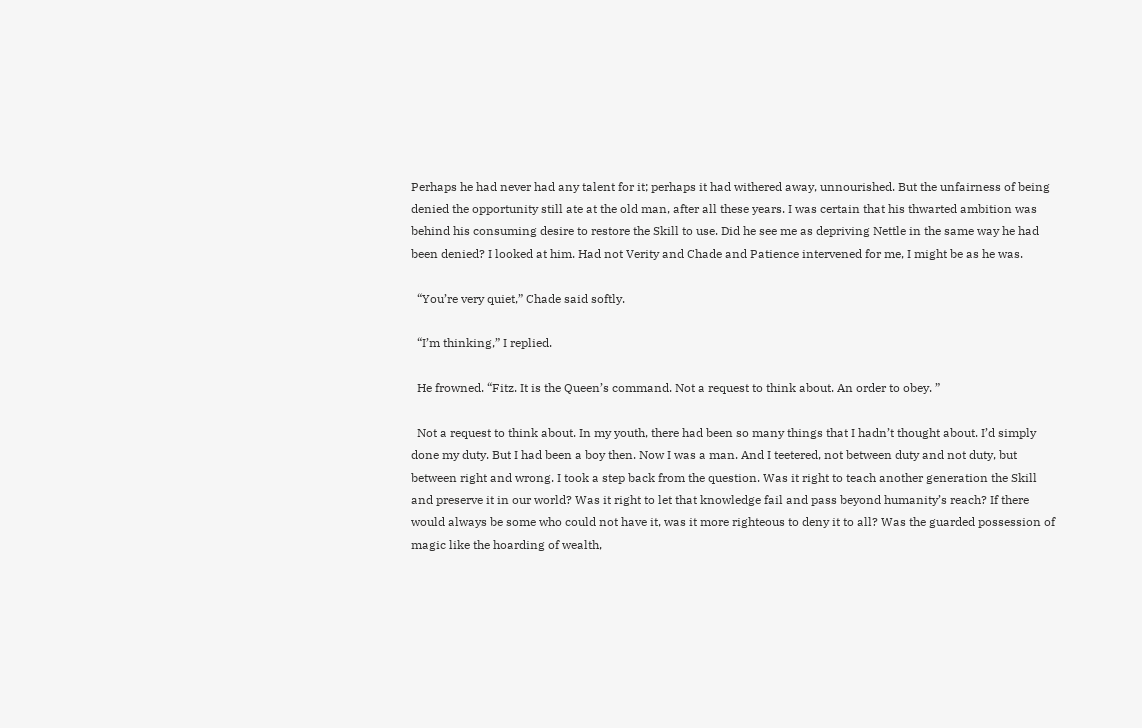Perhaps he had never had any talent for it; perhaps it had withered away, unnourished. But the unfairness of being denied the opportunity still ate at the old man, after all these years. I was certain that his thwarted ambition was behind his consuming desire to restore the Skill to use. Did he see me as depriving Nettle in the same way he had been denied? I looked at him. Had not Verity and Chade and Patience intervened for me, I might be as he was.

  “You’re very quiet,” Chade said softly.

  “I’m thinking,” I replied.

  He frowned. “Fitz. It is the Queen’s command. Not a request to think about. An order to obey. ”

  Not a request to think about. In my youth, there had been so many things that I hadn’t thought about. I’d simply done my duty. But I had been a boy then. Now I was a man. And I teetered, not between duty and not duty, but between right and wrong. I took a step back from the question. Was it right to teach another generation the Skill and preserve it in our world? Was it right to let that knowledge fail and pass beyond humanity’s reach? If there would always be some who could not have it, was it more righteous to deny it to all? Was the guarded possession of magic like the hoarding of wealth,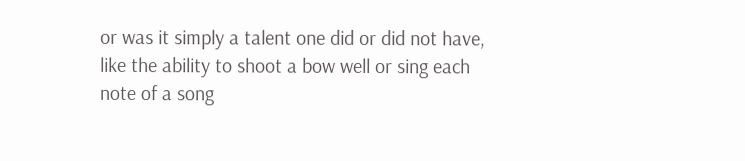or was it simply a talent one did or did not have, like the ability to shoot a bow well or sing each note of a song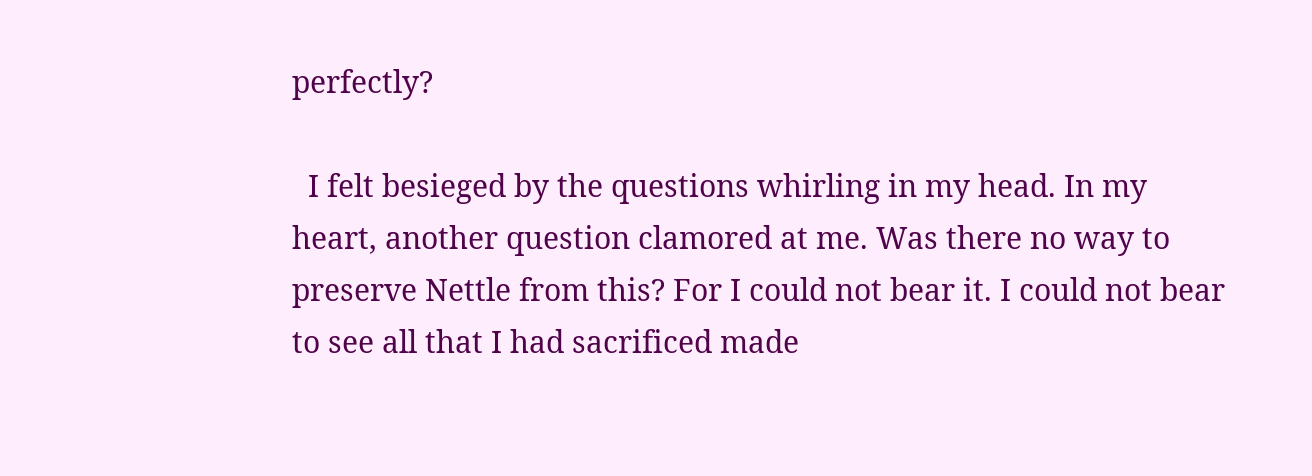perfectly?

  I felt besieged by the questions whirling in my head. In my heart, another question clamored at me. Was there no way to preserve Nettle from this? For I could not bear it. I could not bear to see all that I had sacrificed made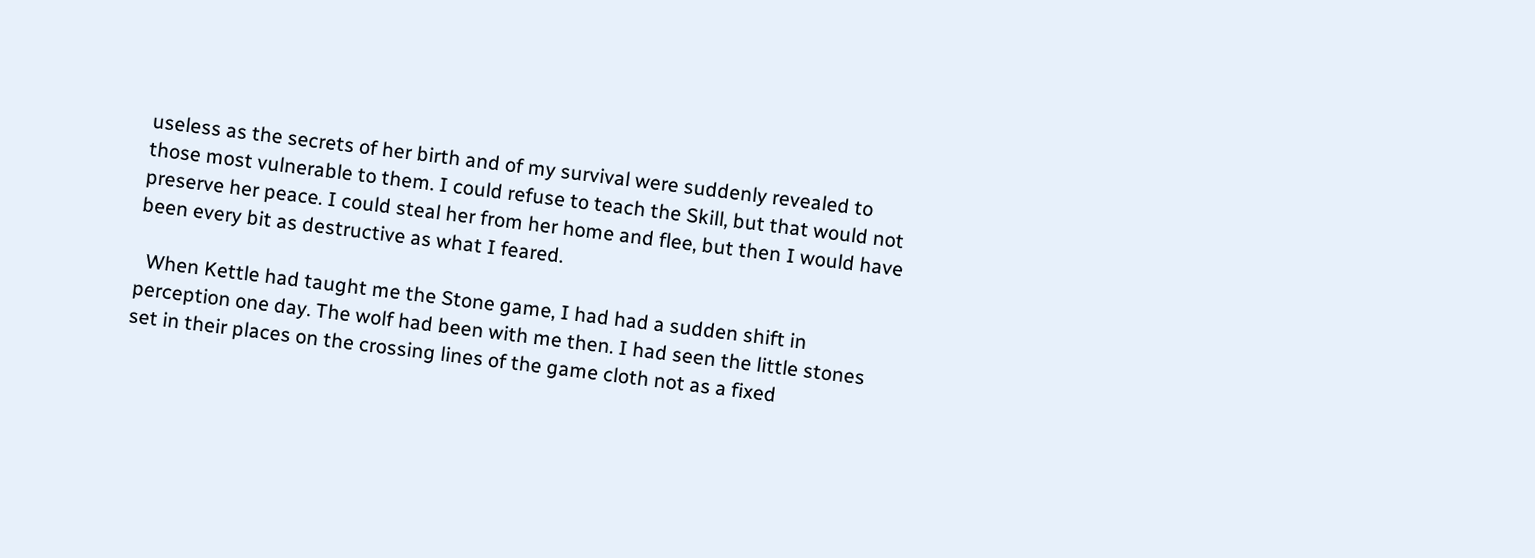useless as the secrets of her birth and of my survival were suddenly revealed to those most vulnerable to them. I could refuse to teach the Skill, but that would not preserve her peace. I could steal her from her home and flee, but then I would have been every bit as destructive as what I feared.

  When Kettle had taught me the Stone game, I had had a sudden shift in perception one day. The wolf had been with me then. I had seen the little stones set in their places on the crossing lines of the game cloth not as a fixed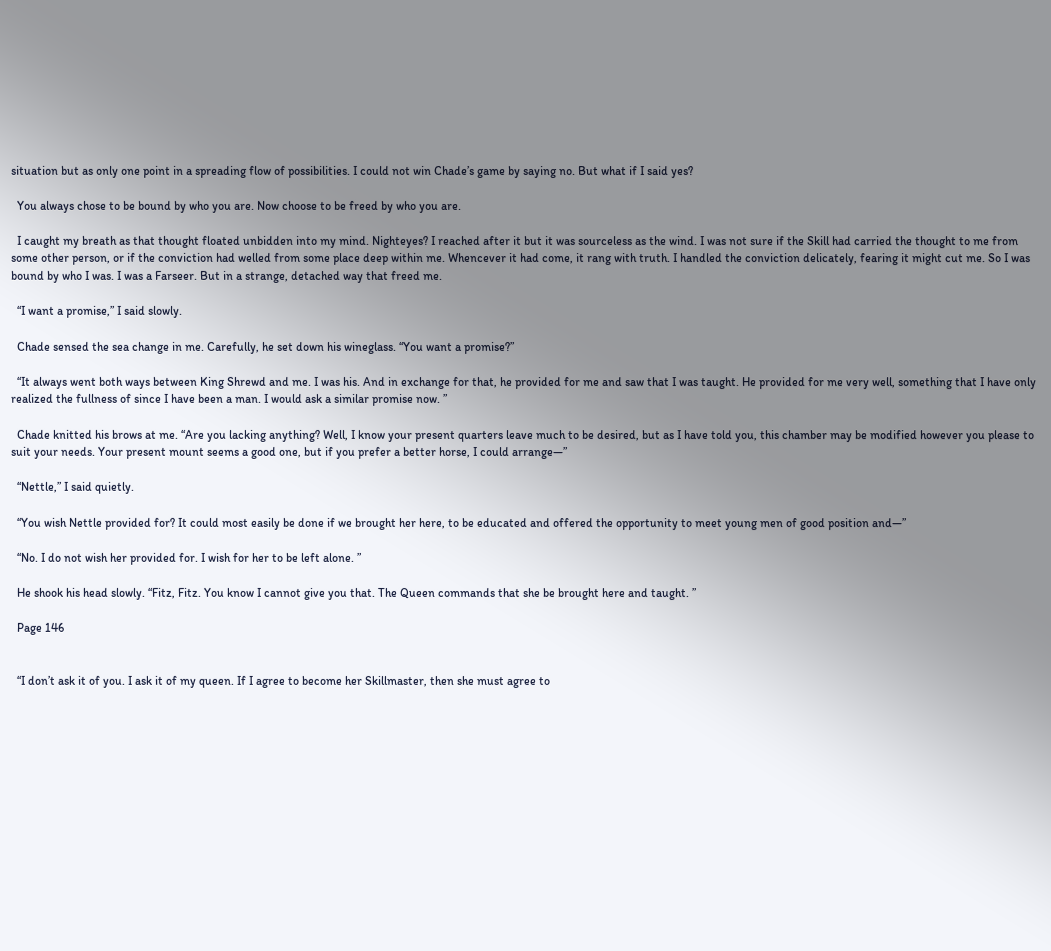situation but as only one point in a spreading flow of possibilities. I could not win Chade’s game by saying no. But what if I said yes?

  You always chose to be bound by who you are. Now choose to be freed by who you are.

  I caught my breath as that thought floated unbidden into my mind. Nighteyes? I reached after it but it was sourceless as the wind. I was not sure if the Skill had carried the thought to me from some other person, or if the conviction had welled from some place deep within me. Whencever it had come, it rang with truth. I handled the conviction delicately, fearing it might cut me. So I was bound by who I was. I was a Farseer. But in a strange, detached way that freed me.

  “I want a promise,” I said slowly.

  Chade sensed the sea change in me. Carefully, he set down his wineglass. “You want a promise?”

  “It always went both ways between King Shrewd and me. I was his. And in exchange for that, he provided for me and saw that I was taught. He provided for me very well, something that I have only realized the fullness of since I have been a man. I would ask a similar promise now. ”

  Chade knitted his brows at me. “Are you lacking anything? Well, I know your present quarters leave much to be desired, but as I have told you, this chamber may be modified however you please to suit your needs. Your present mount seems a good one, but if you prefer a better horse, I could arrange—”

  “Nettle,” I said quietly.

  “You wish Nettle provided for? It could most easily be done if we brought her here, to be educated and offered the opportunity to meet young men of good position and—”

  “No. I do not wish her provided for. I wish for her to be left alone. ”

  He shook his head slowly. “Fitz, Fitz. You know I cannot give you that. The Queen commands that she be brought here and taught. ”

  Page 146


  “I don’t ask it of you. I ask it of my queen. If I agree to become her Skillmaster, then she must agree to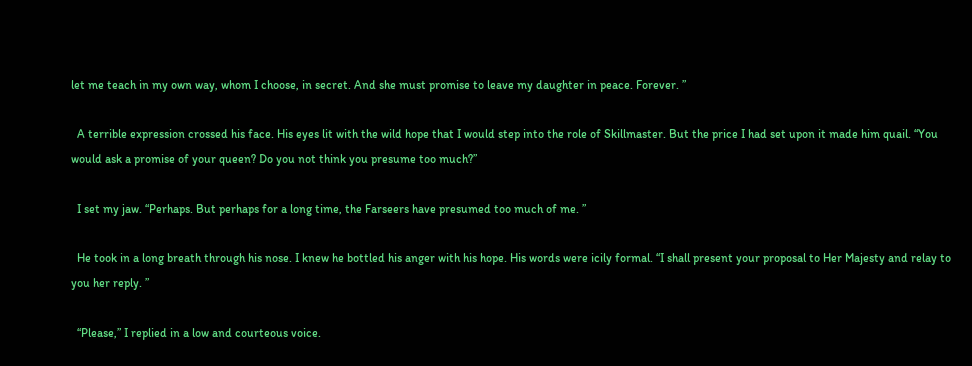let me teach in my own way, whom I choose, in secret. And she must promise to leave my daughter in peace. Forever. ”

  A terrible expression crossed his face. His eyes lit with the wild hope that I would step into the role of Skillmaster. But the price I had set upon it made him quail. “You would ask a promise of your queen? Do you not think you presume too much?”

  I set my jaw. “Perhaps. But perhaps for a long time, the Farseers have presumed too much of me. ”

  He took in a long breath through his nose. I knew he bottled his anger with his hope. His words were icily formal. “I shall present your proposal to Her Majesty and relay to you her reply. ”

  “Please,” I replied in a low and courteous voice.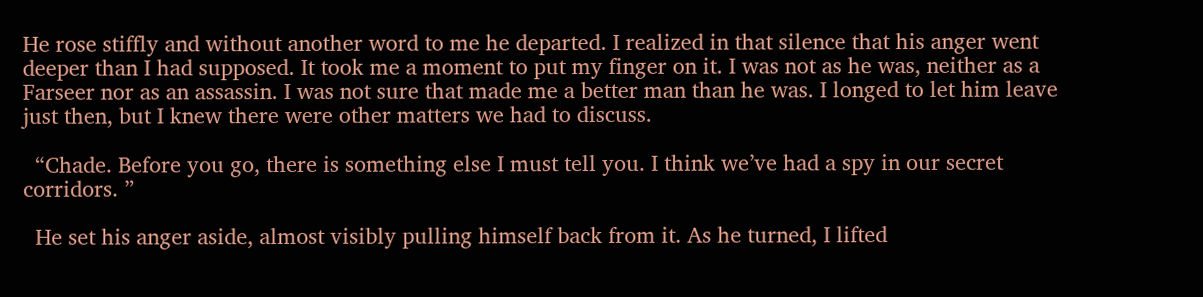He rose stiffly and without another word to me he departed. I realized in that silence that his anger went deeper than I had supposed. It took me a moment to put my finger on it. I was not as he was, neither as a Farseer nor as an assassin. I was not sure that made me a better man than he was. I longed to let him leave just then, but I knew there were other matters we had to discuss.

  “Chade. Before you go, there is something else I must tell you. I think we’ve had a spy in our secret corridors. ”

  He set his anger aside, almost visibly pulling himself back from it. As he turned, I lifted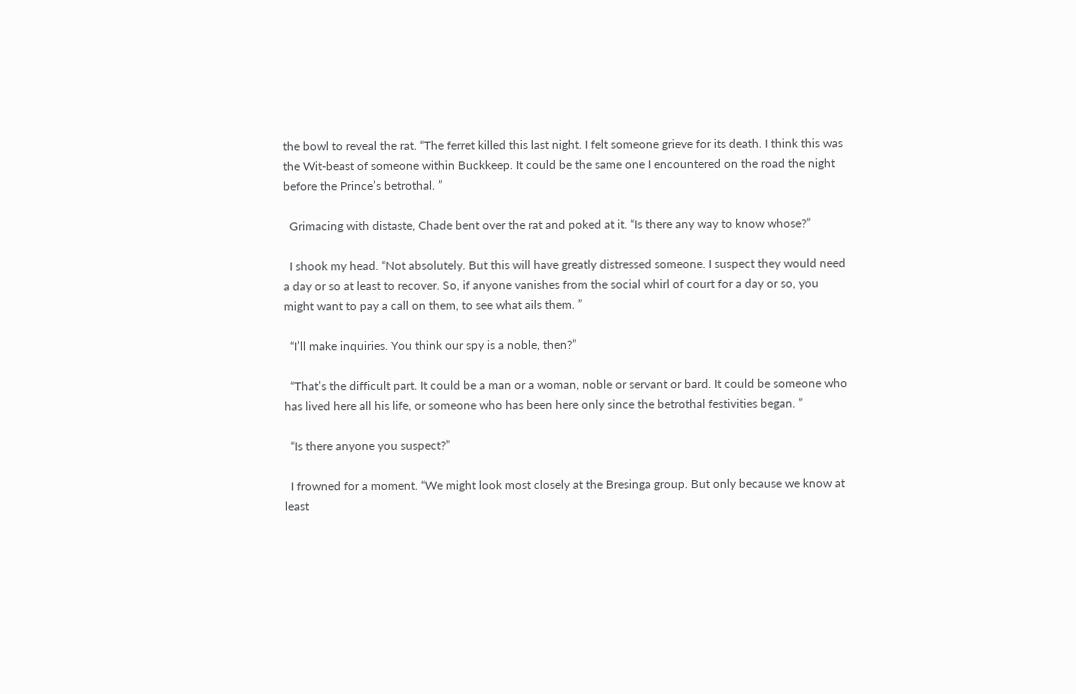the bowl to reveal the rat. “The ferret killed this last night. I felt someone grieve for its death. I think this was the Wit-beast of someone within Buckkeep. It could be the same one I encountered on the road the night before the Prince’s betrothal. ”

  Grimacing with distaste, Chade bent over the rat and poked at it. “Is there any way to know whose?”

  I shook my head. “Not absolutely. But this will have greatly distressed someone. I suspect they would need a day or so at least to recover. So, if anyone vanishes from the social whirl of court for a day or so, you might want to pay a call on them, to see what ails them. ”

  “I’ll make inquiries. You think our spy is a noble, then?”

  “That’s the difficult part. It could be a man or a woman, noble or servant or bard. It could be someone who has lived here all his life, or someone who has been here only since the betrothal festivities began. ”

  “Is there anyone you suspect?”

  I frowned for a moment. “We might look most closely at the Bresinga group. But only because we know at least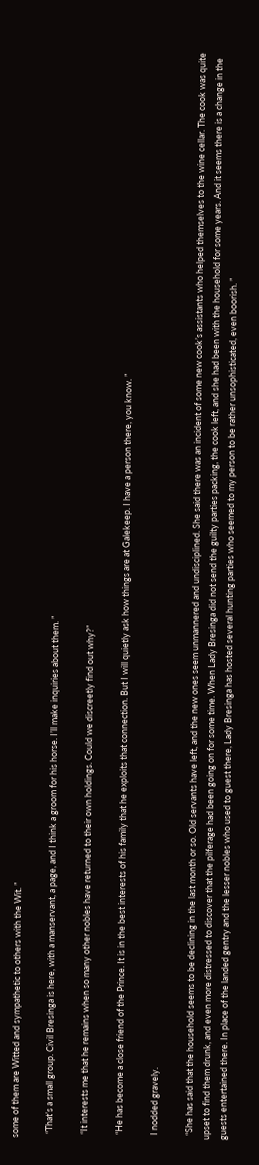some of them are Witted and sympathetic to others with the Wit. ”

  “That’s a small group. Civil Bresinga is here, with a manservant, a page, and I think a groom for his horse. I’ll make inquiries about them. ”

  “It interests me that he remains when so many other nobles have returned to their own holdings. Could we discreetly find out why?”

  “He has become a close friend of the Prince. It is in the best interests of his family that he exploits that connection. But I will quietly ask how things are at Galekeep. I have a person there, you know. ”

  I nodded gravely.

  “She has said that the household seems to be declining in the last month or so. Old servants have left, and the new ones seem unmannered and undisciplined. She said there was an incident of some new cook’s assistants who helped themselves to the wine cellar. The cook was quite upset to find them drunk, and even more distressed to discover that the pilferage had been going on for some time. When Lady Bresinga did not send the guilty parties packing, the cook left, and she had been with the household for some years. And it seems there is a change in the guests entertained there. In place of the landed gentry and the lesser nobles who used to guest there, Lady Bresinga has hosted several hunting parties who seemed to my person to be rather unsophisticated, even boorish. ”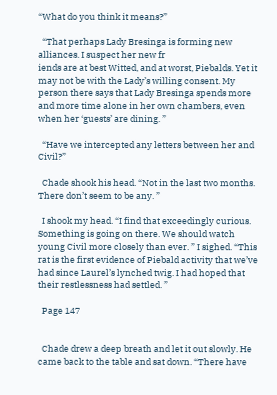“What do you think it means?”

  “That perhaps Lady Bresinga is forming new alliances. I suspect her new fr
iends are at best Witted, and at worst, Piebalds. Yet it may not be with the Lady’s willing consent. My person there says that Lady Bresinga spends more and more time alone in her own chambers, even when her ‘guests’ are dining. ”

  “Have we intercepted any letters between her and Civil?”

  Chade shook his head. “Not in the last two months. There don’t seem to be any. ”

  I shook my head. “I find that exceedingly curious. Something is going on there. We should watch young Civil more closely than ever. ” I sighed. “This rat is the first evidence of Piebald activity that we’ve had since Laurel’s lynched twig. I had hoped that their restlessness had settled. ”

  Page 147


  Chade drew a deep breath and let it out slowly. He came back to the table and sat down. “There have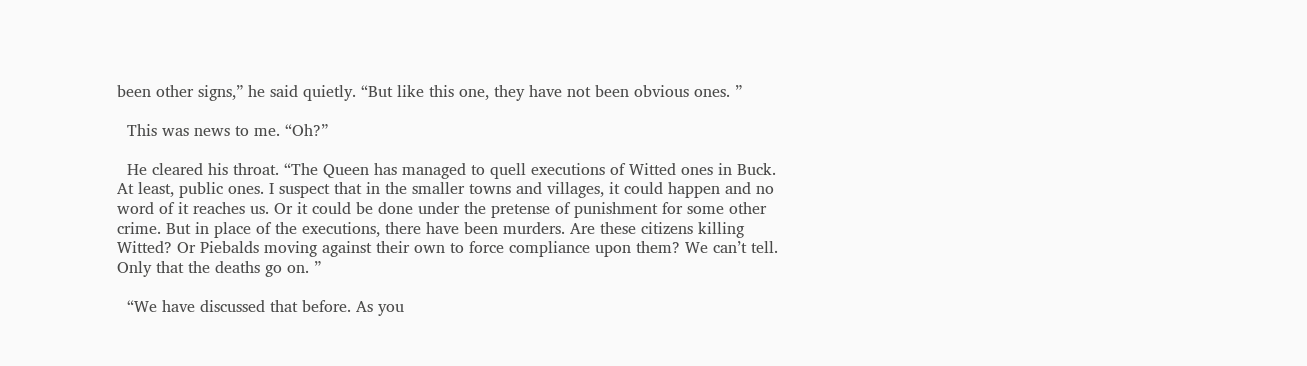been other signs,” he said quietly. “But like this one, they have not been obvious ones. ”

  This was news to me. “Oh?”

  He cleared his throat. “The Queen has managed to quell executions of Witted ones in Buck. At least, public ones. I suspect that in the smaller towns and villages, it could happen and no word of it reaches us. Or it could be done under the pretense of punishment for some other crime. But in place of the executions, there have been murders. Are these citizens killing Witted? Or Piebalds moving against their own to force compliance upon them? We can’t tell. Only that the deaths go on. ”

  “We have discussed that before. As you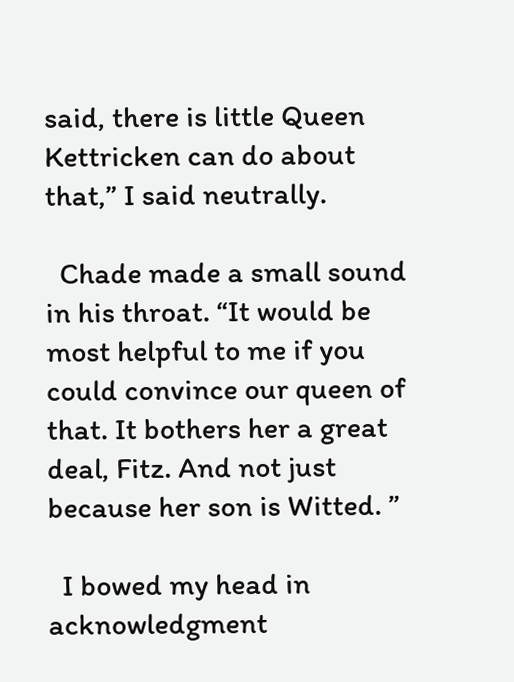said, there is little Queen Kettricken can do about that,” I said neutrally.

  Chade made a small sound in his throat. “It would be most helpful to me if you could convince our queen of that. It bothers her a great deal, Fitz. And not just because her son is Witted. ”

  I bowed my head in acknowledgment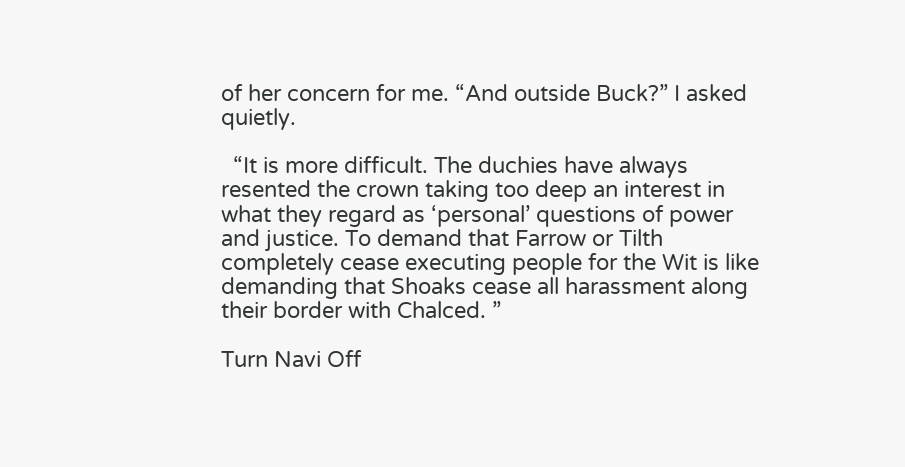of her concern for me. “And outside Buck?” I asked quietly.

  “It is more difficult. The duchies have always resented the crown taking too deep an interest in what they regard as ‘personal’ questions of power and justice. To demand that Farrow or Tilth completely cease executing people for the Wit is like demanding that Shoaks cease all harassment along their border with Chalced. ”

Turn Navi Off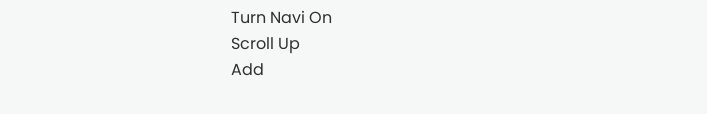Turn Navi On
Scroll Up
Add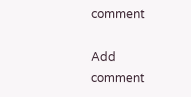comment

Add comment